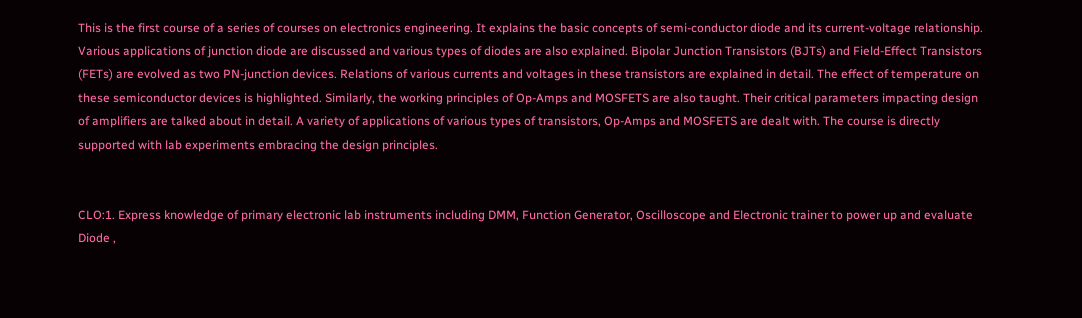This is the first course of a series of courses on electronics engineering. It explains the basic concepts of semi-conductor diode and its current-voltage relationship. Various applications of junction diode are discussed and various types of diodes are also explained. Bipolar Junction Transistors (BJTs) and Field-Effect Transistors (FETs) are evolved as two PN-junction devices. Relations of various currents and voltages in these transistors are explained in detail. The effect of temperature on these semiconductor devices is highlighted. Similarly, the working principles of Op-Amps and MOSFETS are also taught. Their critical parameters impacting design of amplifiers are talked about in detail. A variety of applications of various types of transistors, Op-Amps and MOSFETS are dealt with. The course is directly supported with lab experiments embracing the design principles.


CLO:1. Express knowledge of primary electronic lab instruments including DMM, Function Generator, Oscilloscope and Electronic trainer to power up and evaluate Diode ,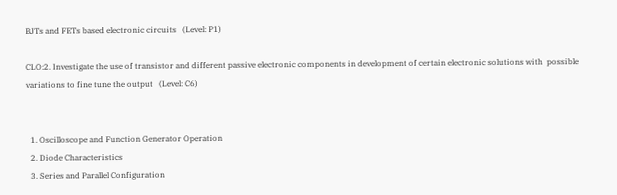BJTs and FETs based electronic circuits   (Level: P1)

CLO:2. Investigate the use of transistor and different passive electronic components in development of certain electronic solutions with  possible variations to fine tune the output   (Level: C6)


  1. Oscilloscope and Function Generator Operation
  2. Diode Characteristics
  3. Series and Parallel Configuration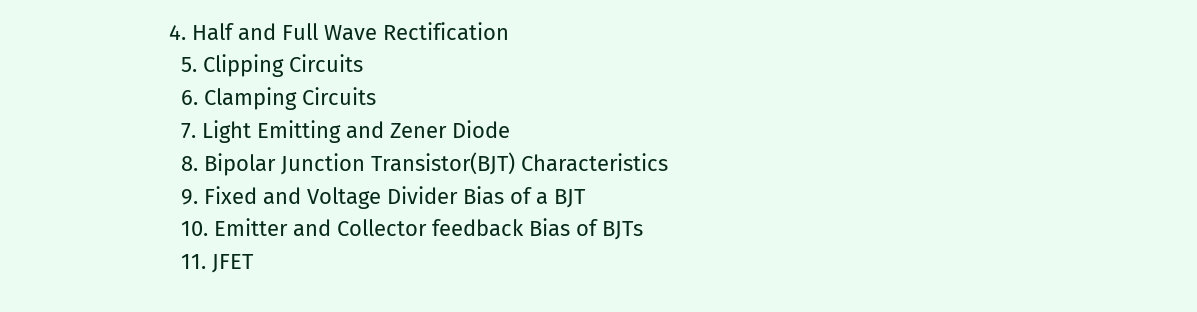4. Half and Full Wave Rectification
  5. Clipping Circuits
  6. Clamping Circuits
  7. Light Emitting and Zener Diode
  8. Bipolar Junction Transistor(BJT) Characteristics
  9. Fixed and Voltage Divider Bias of a BJT
  10. Emitter and Collector feedback Bias of BJTs
  11. JFET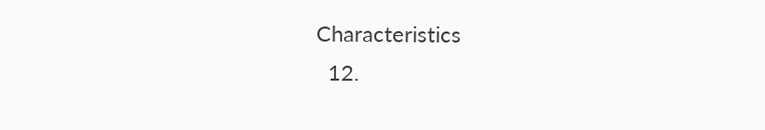Characteristics
  12.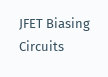JFET Biasing Circuits